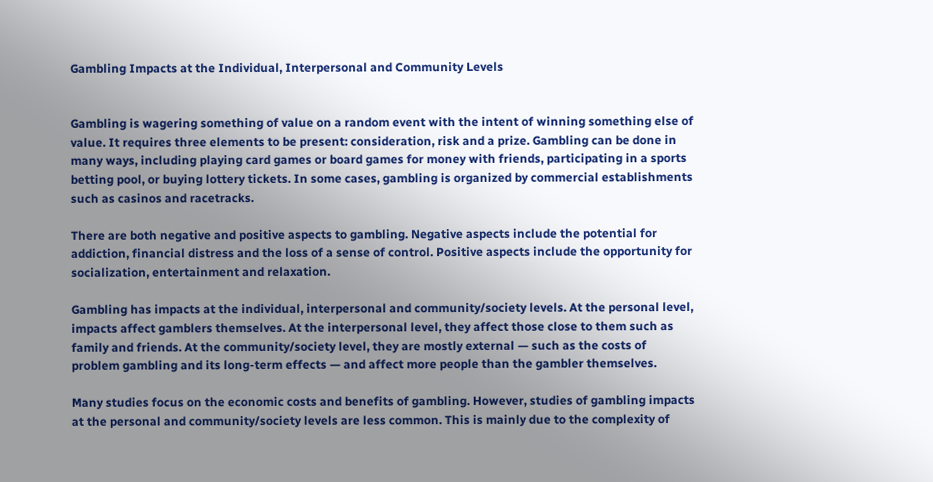Gambling Impacts at the Individual, Interpersonal and Community Levels


Gambling is wagering something of value on a random event with the intent of winning something else of value. It requires three elements to be present: consideration, risk and a prize. Gambling can be done in many ways, including playing card games or board games for money with friends, participating in a sports betting pool, or buying lottery tickets. In some cases, gambling is organized by commercial establishments such as casinos and racetracks.

There are both negative and positive aspects to gambling. Negative aspects include the potential for addiction, financial distress and the loss of a sense of control. Positive aspects include the opportunity for socialization, entertainment and relaxation.

Gambling has impacts at the individual, interpersonal and community/society levels. At the personal level, impacts affect gamblers themselves. At the interpersonal level, they affect those close to them such as family and friends. At the community/society level, they are mostly external — such as the costs of problem gambling and its long-term effects — and affect more people than the gambler themselves.

Many studies focus on the economic costs and benefits of gambling. However, studies of gambling impacts at the personal and community/society levels are less common. This is mainly due to the complexity of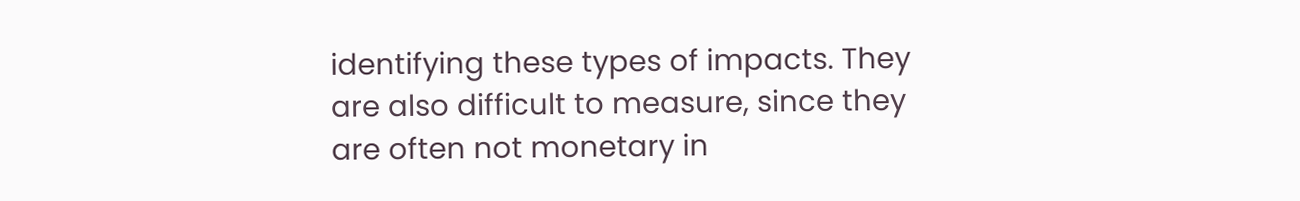identifying these types of impacts. They are also difficult to measure, since they are often not monetary in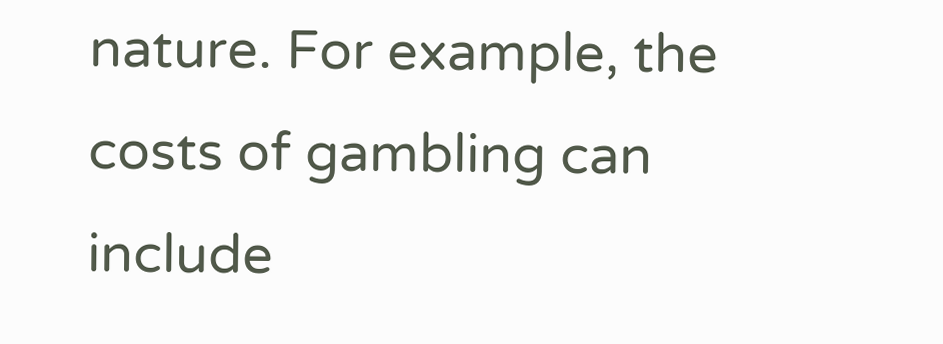nature. For example, the costs of gambling can include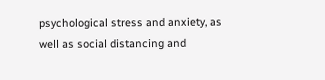psychological stress and anxiety, as well as social distancing and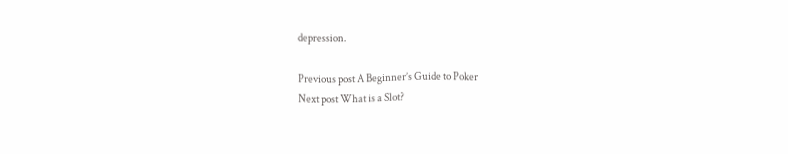depression.

Previous post A Beginner’s Guide to Poker
Next post What is a Slot?